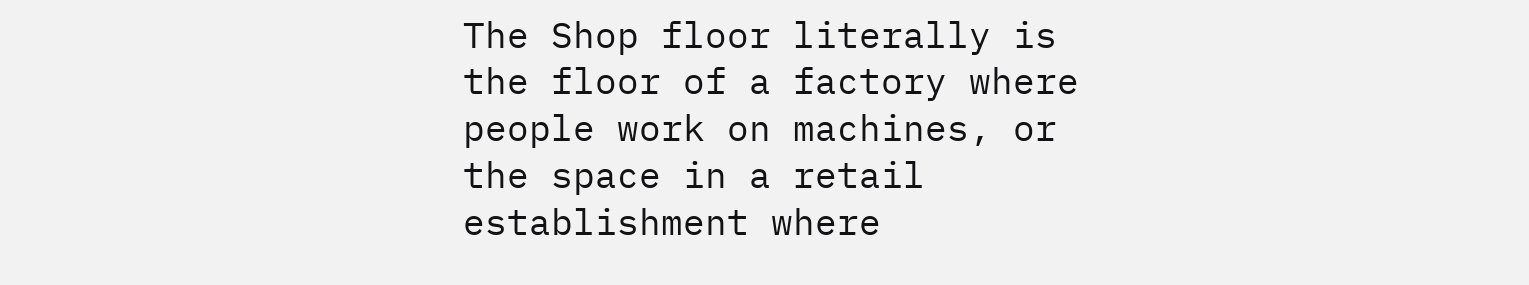The Shop floor literally is the floor of a factory where people work on machines, or the space in a retail establishment where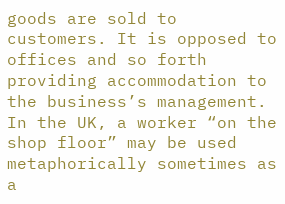goods are sold to customers. It is opposed to offices and so forth providing accommodation to the business’s management. In the UK, a worker “on the shop floor” may be used metaphorically sometimes as a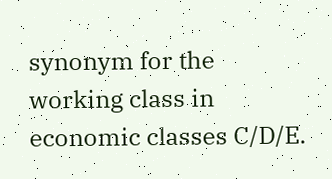synonym for the working class in economic classes C/D/E.